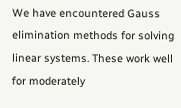We have encountered Gauss elimination methods for solving linear systems. These work well for moderately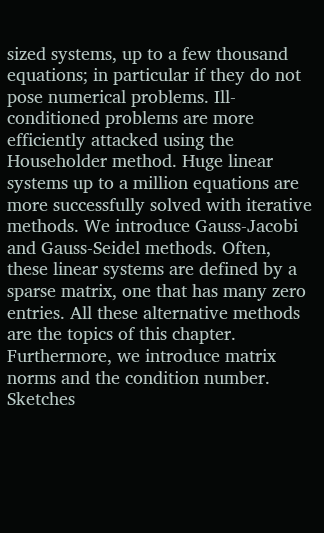sized systems, up to a few thousand equations; in particular if they do not pose numerical problems. Ill-conditioned problems are more efficiently attacked using the Householder method. Huge linear systems up to a million equations are more successfully solved with iterative methods. We introduce Gauss-Jacobi and Gauss-Seidel methods. Often, these linear systems are defined by a sparse matrix, one that has many zero entries. All these alternative methods are the topics of this chapter. Furthermore, we introduce matrix norms and the condition number. Sketches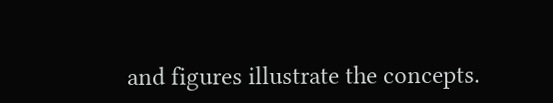and figures illustrate the concepts.